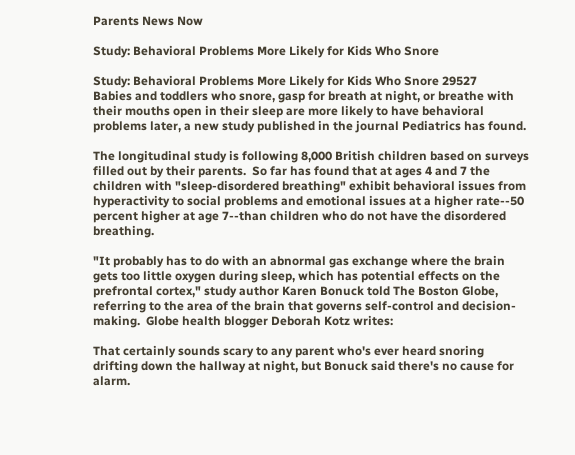Parents News Now

Study: Behavioral Problems More Likely for Kids Who Snore

Study: Behavioral Problems More Likely for Kids Who Snore 29527
Babies and toddlers who snore, gasp for breath at night, or breathe with their mouths open in their sleep are more likely to have behavioral problems later, a new study published in the journal Pediatrics has found.

The longitudinal study is following 8,000 British children based on surveys filled out by their parents.  So far has found that at ages 4 and 7 the children with "sleep-disordered breathing" exhibit behavioral issues from hyperactivity to social problems and emotional issues at a higher rate--50 percent higher at age 7--than children who do not have the disordered breathing.

"It probably has to do with an abnormal gas exchange where the brain gets too little oxygen during sleep, which has potential effects on the prefrontal cortex," study author Karen Bonuck told The Boston Globe, referring to the area of the brain that governs self-control and decision-making.  Globe health blogger Deborah Kotz writes:

That certainly sounds scary to any parent who's ever heard snoring drifting down the hallway at night, but Bonuck said there's no cause for alarm.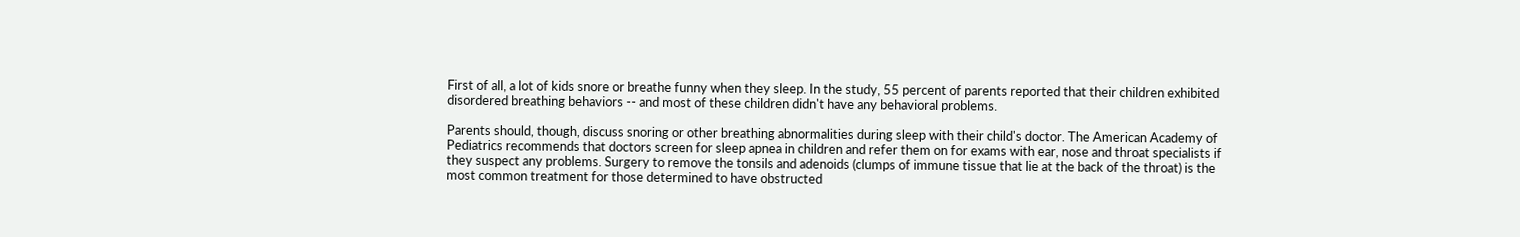First of all, a lot of kids snore or breathe funny when they sleep. In the study, 55 percent of parents reported that their children exhibited disordered breathing behaviors -- and most of these children didn't have any behavioral problems.

Parents should, though, discuss snoring or other breathing abnormalities during sleep with their child's doctor. The American Academy of Pediatrics recommends that doctors screen for sleep apnea in children and refer them on for exams with ear, nose and throat specialists if they suspect any problems. Surgery to remove the tonsils and adenoids (clumps of immune tissue that lie at the back of the throat) is the most common treatment for those determined to have obstructed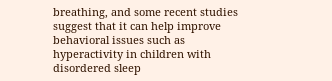breathing, and some recent studies suggest that it can help improve behavioral issues such as hyperactivity in children with disordered sleep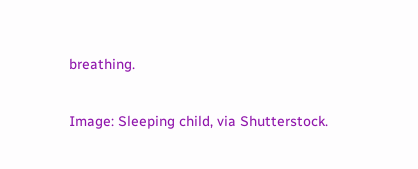breathing.

Image: Sleeping child, via Shutterstock.